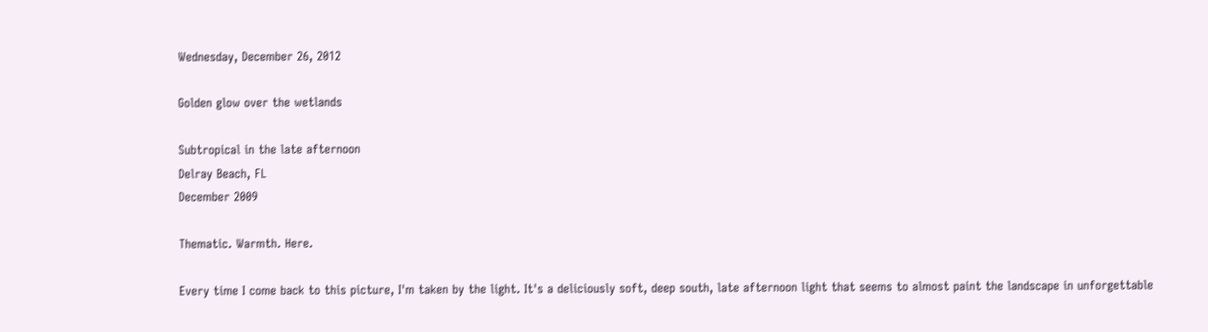Wednesday, December 26, 2012

Golden glow over the wetlands

Subtropical in the late afternoon
Delray Beach, FL
December 2009

Thematic. Warmth. Here.

Every time I come back to this picture, I'm taken by the light. It's a deliciously soft, deep south, late afternoon light that seems to almost paint the landscape in unforgettable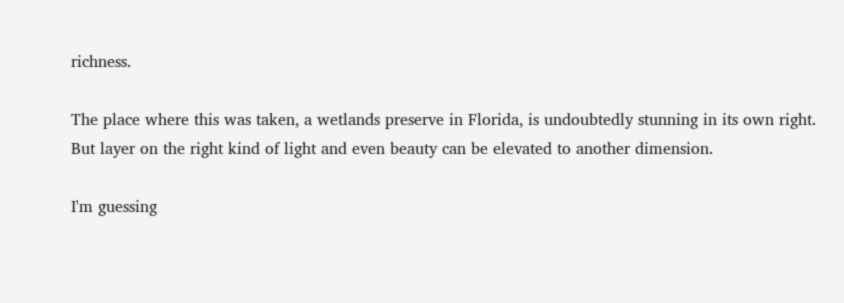richness.

The place where this was taken, a wetlands preserve in Florida, is undoubtedly stunning in its own right. But layer on the right kind of light and even beauty can be elevated to another dimension.

I'm guessing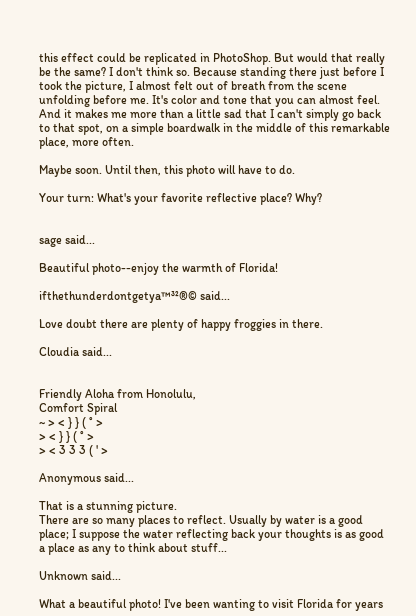this effect could be replicated in PhotoShop. But would that really be the same? I don't think so. Because standing there just before I took the picture, I almost felt out of breath from the scene unfolding before me. It's color and tone that you can almost feel. And it makes me more than a little sad that I can't simply go back to that spot, on a simple boardwalk in the middle of this remarkable place, more often.

Maybe soon. Until then, this photo will have to do.

Your turn: What's your favorite reflective place? Why?


sage said...

Beautiful photo--enjoy the warmth of Florida!

ifthethunderdontgetya™³²®© said...

Love doubt there are plenty of happy froggies in there.

Cloudia said...


Friendly Aloha from Honolulu,
Comfort Spiral
~ > < } } ( ° >
> < } } ( ° >
> < 3 3 3 ( ' >

Anonymous said...

That is a stunning picture.
There are so many places to reflect. Usually by water is a good place; I suppose the water reflecting back your thoughts is as good a place as any to think about stuff...

Unknown said...

What a beautiful photo! I've been wanting to visit Florida for years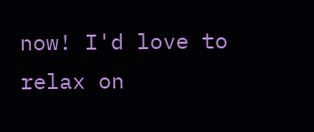now! I'd love to relax on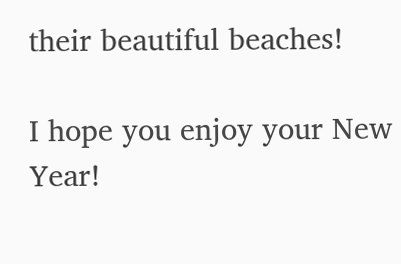their beautiful beaches!

I hope you enjoy your New Year!